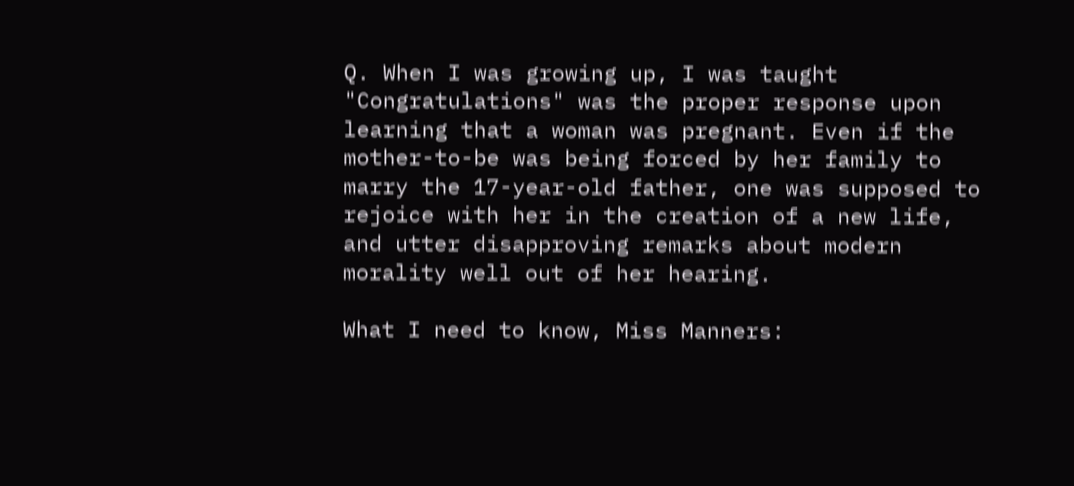Q. When I was growing up, I was taught "Congratulations" was the proper response upon learning that a woman was pregnant. Even if the mother-to-be was being forced by her family to marry the 17-year-old father, one was supposed to rejoice with her in the creation of a new life, and utter disapproving remarks about modern morality well out of her hearing.

What I need to know, Miss Manners: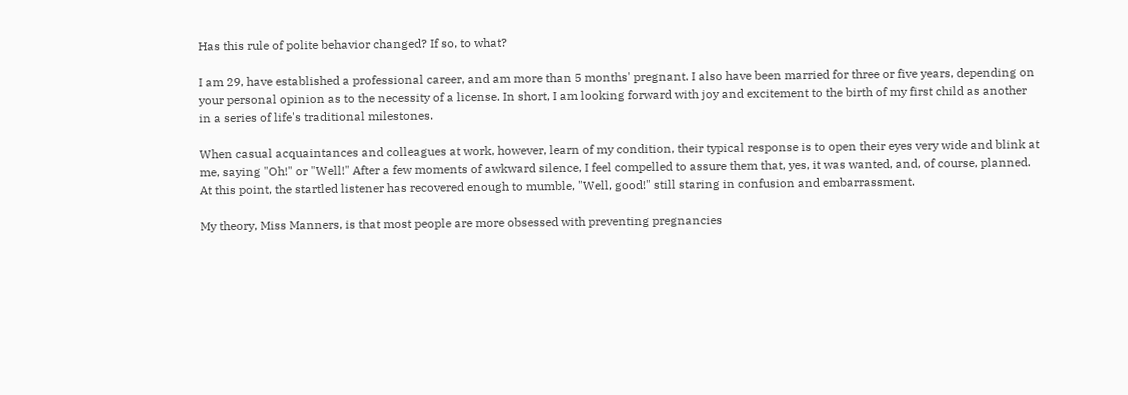Has this rule of polite behavior changed? If so, to what?

I am 29, have established a professional career, and am more than 5 months' pregnant. I also have been married for three or five years, depending on your personal opinion as to the necessity of a license. In short, I am looking forward with joy and excitement to the birth of my first child as another in a series of life's traditional milestones.

When casual acquaintances and colleagues at work, however, learn of my condition, their typical response is to open their eyes very wide and blink at me, saying "Oh!" or "Well!" After a few moments of awkward silence, I feel compelled to assure them that, yes, it was wanted, and, of course, planned. At this point, the startled listener has recovered enough to mumble, "Well, good!" still staring in confusion and embarrassment.

My theory, Miss Manners, is that most people are more obsessed with preventing pregnancies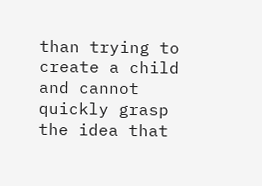than trying to create a child and cannot quickly grasp the idea that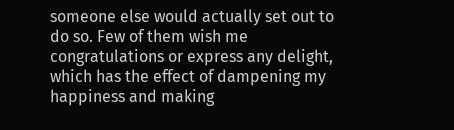someone else would actually set out to do so. Few of them wish me congratulations or express any delight, which has the effect of dampening my happiness and making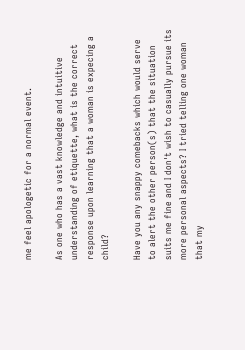me feel apologetic for a normal event.

As one who has a vast knowledge and intuitive understanding of etiquette, what is the correct response upon learning that a woman is expecing a child?

Have you any snappy comebacks which would serve to alert the other person(s) that the situation suits me fine and I don't wish to casually pursue its more personal aspects? I tried telling one woman that my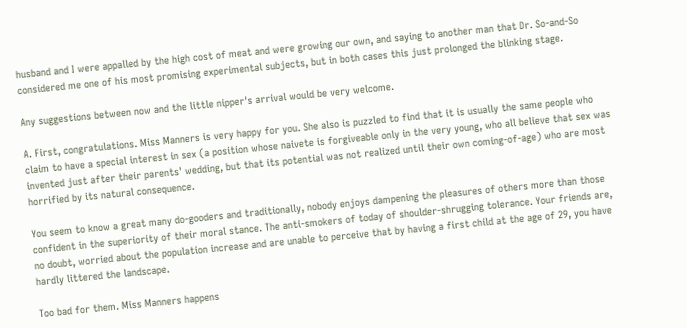husband and I were appalled by the high cost of meat and were growing our own, and saying to another man that Dr. So-and-So considered me one of his most promising experimental subjects, but in both cases this just prolonged the blinking stage.

Any suggestions between now and the little nipper's arrival would be very welcome.

A. First, congratulations. Miss Manners is very happy for you. She also is puzzled to find that it is usually the same people who claim to have a special interest in sex (a position whose naivete is forgiveable only in the very young, who all believe that sex was invented just after their parents' wedding, but that its potential was not realized until their own coming-of-age) who are most horrified by its natural consequence.

You seem to know a great many do-gooders and traditionally, nobody enjoys dampening the pleasures of others more than those confident in the superiority of their moral stance. The anti-smokers of today of shoulder-shrugging tolerance. Your friends are, no doubt, worried about the population increase and are unable to perceive that by having a first child at the age of 29, you have hardly littered the landscape.

Too bad for them. Miss Manners happens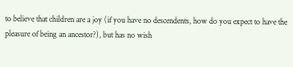to believe that children are a joy (if you have no descendents, how do you expect to have the pleasure of being an ancestor?), but has no wish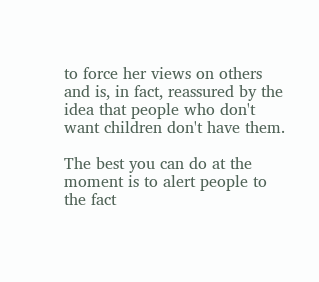to force her views on others and is, in fact, reassured by the idea that people who don't want children don't have them.

The best you can do at the moment is to alert people to the fact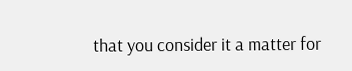that you consider it a matter for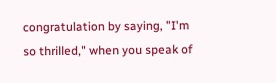congratulation by saying, "I'm so thrilled," when you speak of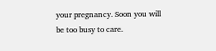your pregnancy. Soon you will be too busy to care.